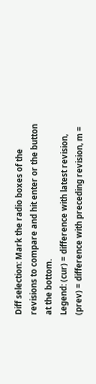Diff selection: Mark the radio boxes of the revisions to compare and hit enter or the button at the bottom.
Legend: (cur) = difference with latest revision, (prev) = difference with preceding revision, m =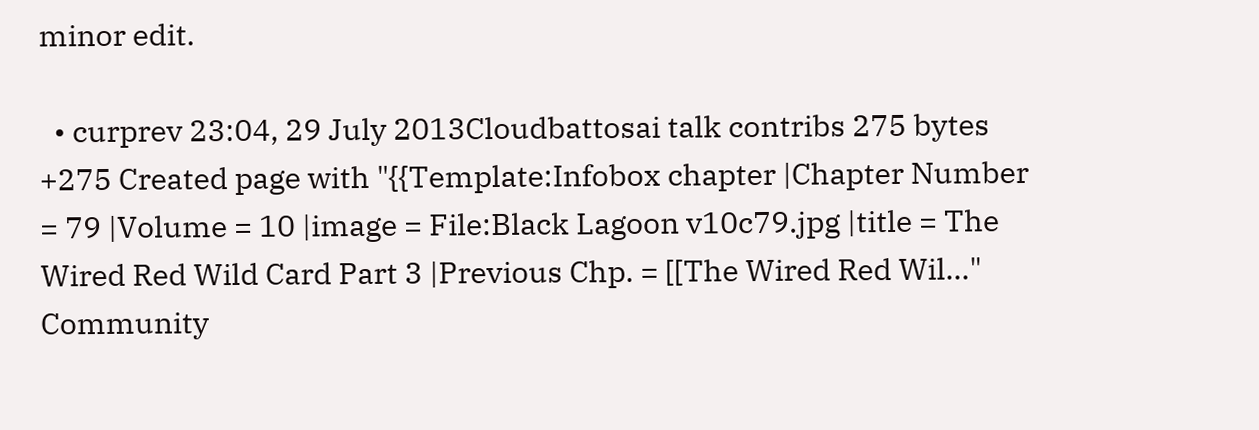minor edit.

  • curprev 23:04, 29 July 2013Cloudbattosai talk contribs 275 bytes +275 Created page with "{{Template:Infobox chapter |Chapter Number = 79 |Volume = 10 |image = File:Black Lagoon v10c79.jpg |title = The Wired Red Wild Card Part 3 |Previous Chp. = [[The Wired Red Wil..."
Community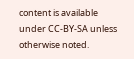content is available under CC-BY-SA unless otherwise noted.